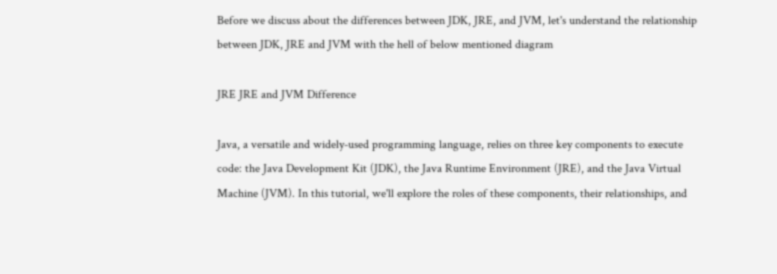Before we discuss about the differences between JDK, JRE, and JVM, let's understand the relationship between JDK, JRE and JVM with the hell of below mentioned diagram

JRE JRE and JVM Difference

Java, a versatile and widely-used programming language, relies on three key components to execute code: the Java Development Kit (JDK), the Java Runtime Environment (JRE), and the Java Virtual Machine (JVM). In this tutorial, we'll explore the roles of these components, their relationships, and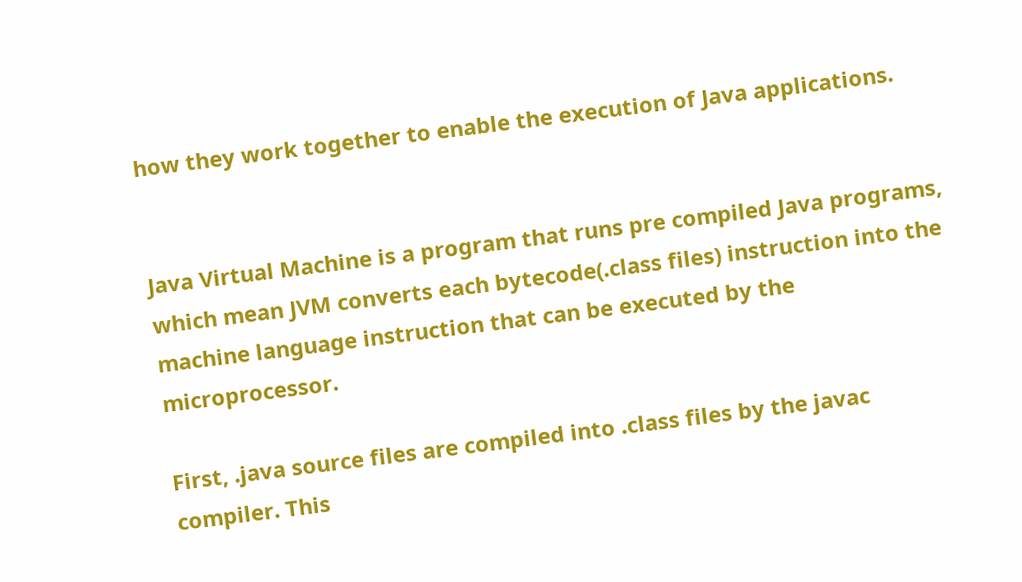how they work together to enable the execution of Java applications.


Java Virtual Machine is a program that runs pre compiled Java programs, which mean JVM converts each bytecode(.class files) instruction into the machine language instruction that can be executed by the microprocessor.

First, .java source files are compiled into .class files by the javac compiler. This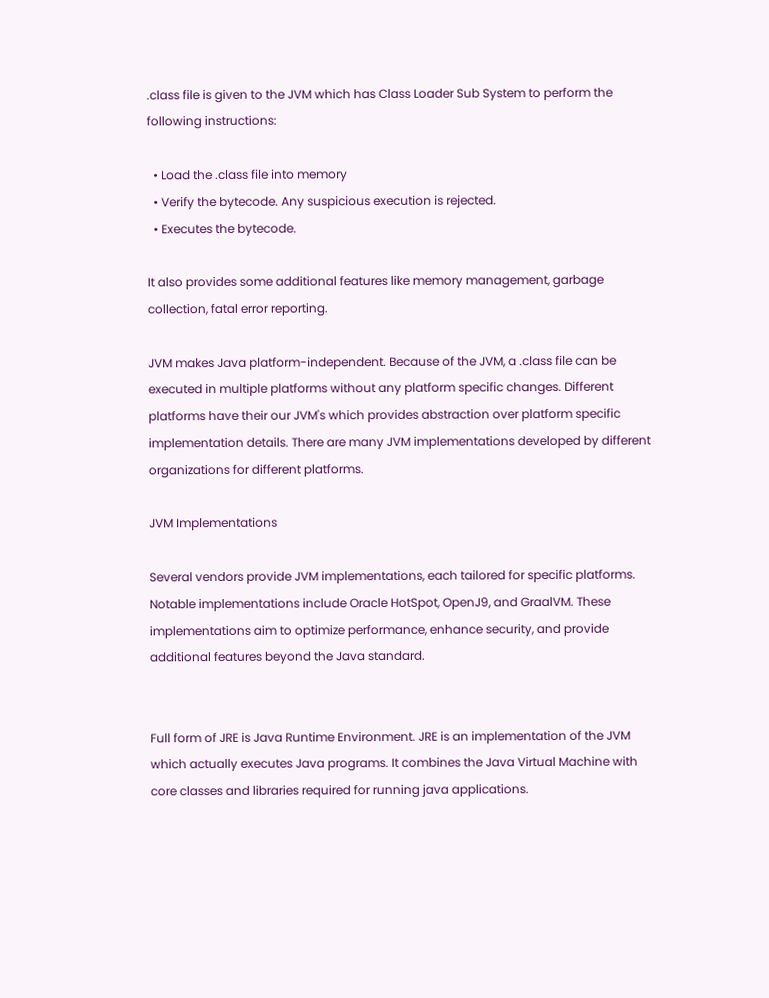.class file is given to the JVM which has Class Loader Sub System to perform the following instructions:

  • Load the .class file into memory
  • Verify the bytecode. Any suspicious execution is rejected.
  • Executes the bytecode.

It also provides some additional features like memory management, garbage collection, fatal error reporting.

JVM makes Java platform-independent. Because of the JVM, a .class file can be executed in multiple platforms without any platform specific changes. Different platforms have their our JVM's which provides abstraction over platform specific implementation details. There are many JVM implementations developed by different organizations for different platforms.

JVM Implementations

Several vendors provide JVM implementations, each tailored for specific platforms. Notable implementations include Oracle HotSpot, OpenJ9, and GraalVM. These implementations aim to optimize performance, enhance security, and provide additional features beyond the Java standard.


Full form of JRE is Java Runtime Environment. JRE is an implementation of the JVM which actually executes Java programs. It combines the Java Virtual Machine with core classes and libraries required for running java applications.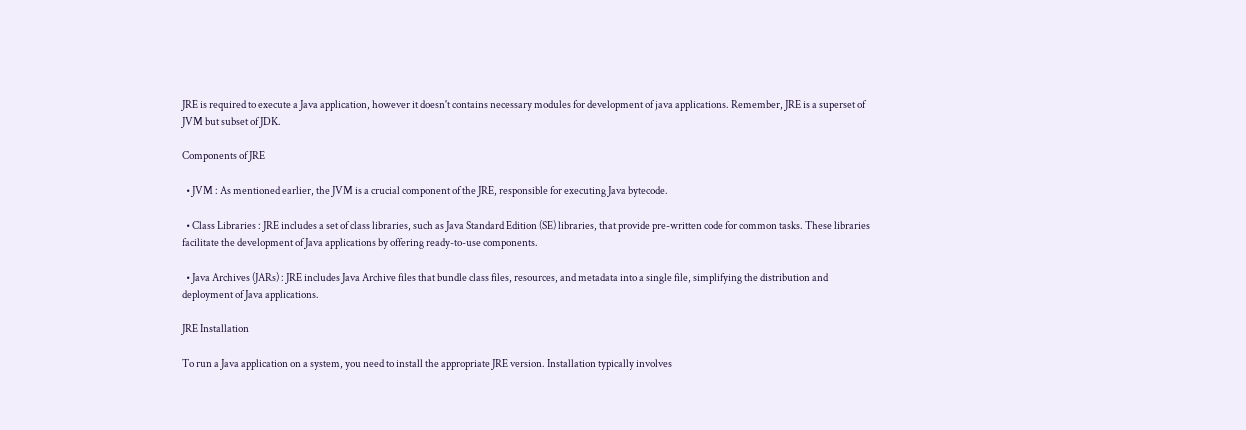JRE is required to execute a Java application, however it doesn't contains necessary modules for development of java applications. Remember, JRE is a superset of JVM but subset of JDK.

Components of JRE

  • JVM : As mentioned earlier, the JVM is a crucial component of the JRE, responsible for executing Java bytecode.

  • Class Libraries : JRE includes a set of class libraries, such as Java Standard Edition (SE) libraries, that provide pre-written code for common tasks. These libraries facilitate the development of Java applications by offering ready-to-use components.

  • Java Archives (JARs) : JRE includes Java Archive files that bundle class files, resources, and metadata into a single file, simplifying the distribution and deployment of Java applications.

JRE Installation

To run a Java application on a system, you need to install the appropriate JRE version. Installation typically involves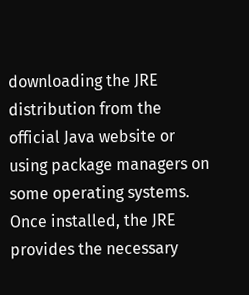downloading the JRE distribution from the official Java website or using package managers on some operating systems. Once installed, the JRE provides the necessary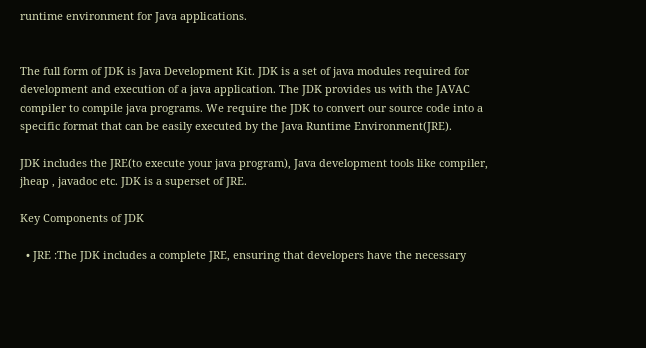runtime environment for Java applications.


The full form of JDK is Java Development Kit. JDK is a set of java modules required for development and execution of a java application. The JDK provides us with the JAVAC compiler to compile java programs. We require the JDK to convert our source code into a specific format that can be easily executed by the Java Runtime Environment(JRE).

JDK includes the JRE(to execute your java program), Java development tools like compiler, jheap , javadoc etc. JDK is a superset of JRE.

Key Components of JDK

  • JRE :The JDK includes a complete JRE, ensuring that developers have the necessary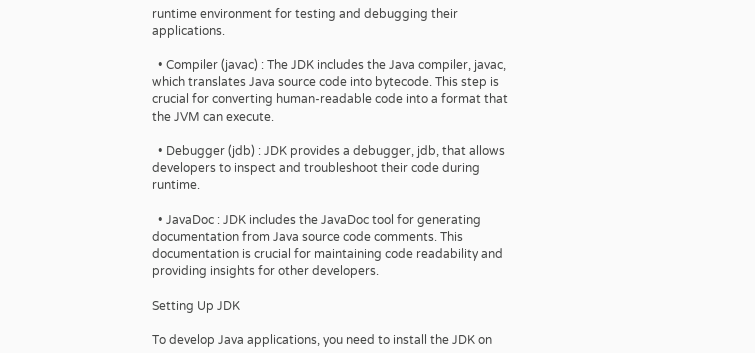runtime environment for testing and debugging their applications.

  • Compiler (javac) : The JDK includes the Java compiler, javac, which translates Java source code into bytecode. This step is crucial for converting human-readable code into a format that the JVM can execute.

  • Debugger (jdb) : JDK provides a debugger, jdb, that allows developers to inspect and troubleshoot their code during runtime.

  • JavaDoc : JDK includes the JavaDoc tool for generating documentation from Java source code comments. This documentation is crucial for maintaining code readability and providing insights for other developers.

Setting Up JDK

To develop Java applications, you need to install the JDK on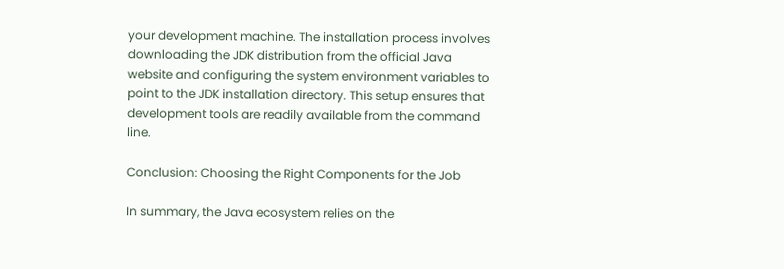your development machine. The installation process involves downloading the JDK distribution from the official Java website and configuring the system environment variables to point to the JDK installation directory. This setup ensures that development tools are readily available from the command line.

Conclusion: Choosing the Right Components for the Job

In summary, the Java ecosystem relies on the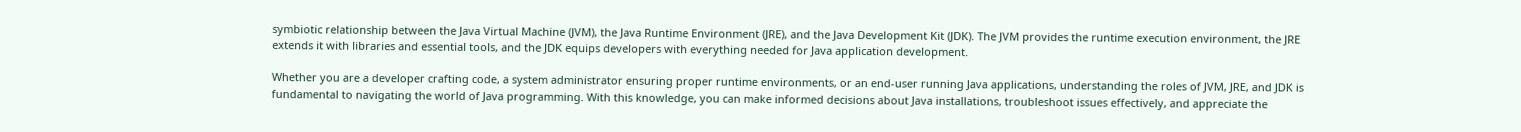symbiotic relationship between the Java Virtual Machine (JVM), the Java Runtime Environment (JRE), and the Java Development Kit (JDK). The JVM provides the runtime execution environment, the JRE extends it with libraries and essential tools, and the JDK equips developers with everything needed for Java application development.

Whether you are a developer crafting code, a system administrator ensuring proper runtime environments, or an end-user running Java applications, understanding the roles of JVM, JRE, and JDK is fundamental to navigating the world of Java programming. With this knowledge, you can make informed decisions about Java installations, troubleshoot issues effectively, and appreciate the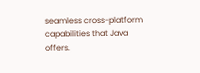seamless cross-platform capabilities that Java offers.